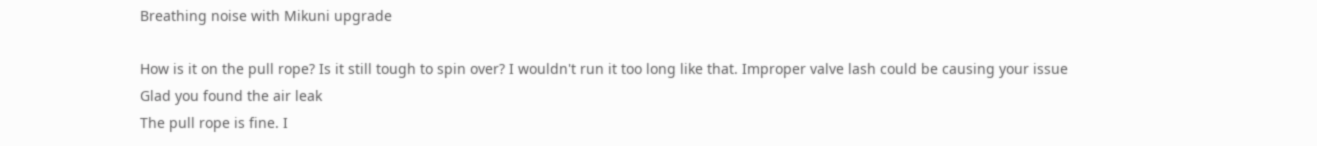Breathing noise with Mikuni upgrade

How is it on the pull rope? Is it still tough to spin over? I wouldn't run it too long like that. Improper valve lash could be causing your issue
Glad you found the air leak
The pull rope is fine. I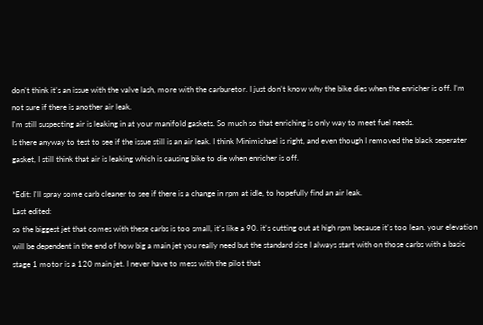don’t think it’s an issue with the valve lash, more with the carburetor. I just don’t know why the bike dies when the enricher is off. I’m not sure if there is another air leak.
I'm still suspecting air is leaking in at your manifold gaskets. So much so that enriching is only way to meet fuel needs.
Is there anyway to test to see if the issue still is an air leak. I think Minimichael is right, and even though I removed the black seperater gasket, I still think that air is leaking which is causing bike to die when enricher is off.

*Edit: I'll spray some carb cleaner to see if there is a change in rpm at idle, to hopefully find an air leak.
Last edited:
so the biggest jet that comes with these carbs is too small, it's like a 90. it's cutting out at high rpm because it's too lean. your elevation will be dependent in the end of how big a main jet you really need but the standard size I always start with on those carbs with a basic stage 1 motor is a 120 main jet. I never have to mess with the pilot that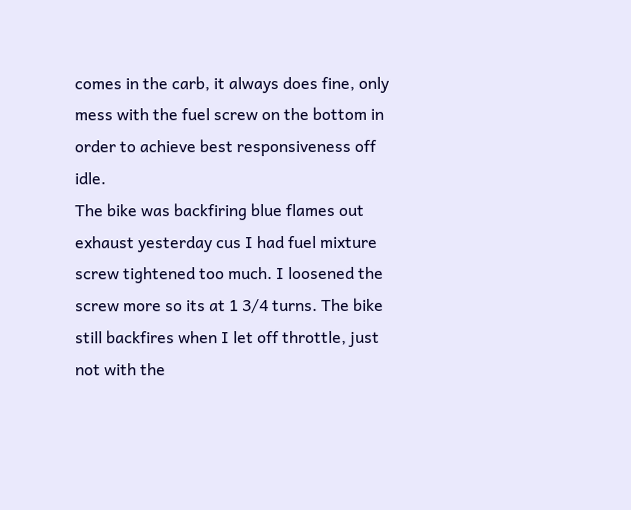comes in the carb, it always does fine, only mess with the fuel screw on the bottom in order to achieve best responsiveness off idle.
The bike was backfiring blue flames out exhaust yesterday cus I had fuel mixture screw tightened too much. I loosened the screw more so its at 1 3/4 turns. The bike still backfires when I let off throttle, just not with the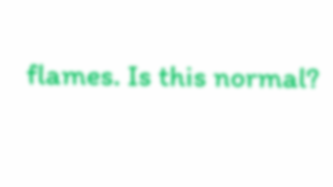flames. Is this normal?